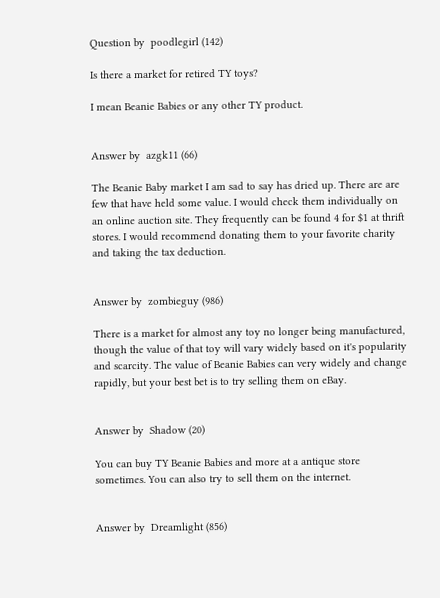Question by  poodlegirl (142)

Is there a market for retired TY toys?

I mean Beanie Babies or any other TY product.


Answer by  azgk11 (66)

The Beanie Baby market I am sad to say has dried up. There are are few that have held some value. I would check them individually on an online auction site. They frequently can be found 4 for $1 at thrift stores. I would recommend donating them to your favorite charity and taking the tax deduction.


Answer by  zombieguy (986)

There is a market for almost any toy no longer being manufactured, though the value of that toy will vary widely based on it's popularity and scarcity. The value of Beanie Babies can very widely and change rapidly, but your best bet is to try selling them on eBay.


Answer by  Shadow (20)

You can buy TY Beanie Babies and more at a antique store sometimes. You can also try to sell them on the internet.


Answer by  Dreamlight (856)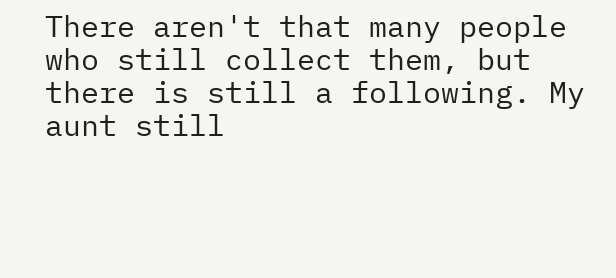There aren't that many people who still collect them, but there is still a following. My aunt still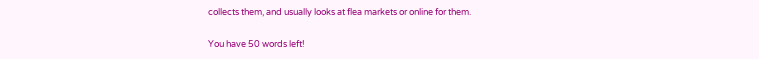collects them, and usually looks at flea markets or online for them.

You have 50 words left!